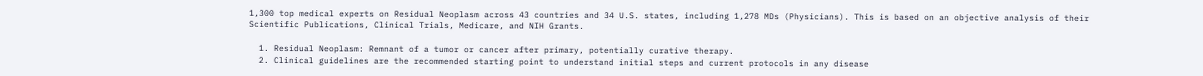1,300 top medical experts on Residual Neoplasm across 43 countries and 34 U.S. states, including 1,278 MDs (Physicians). This is based on an objective analysis of their Scientific Publications, Clinical Trials, Medicare, and NIH Grants.

  1. Residual Neoplasm: Remnant of a tumor or cancer after primary, potentially curative therapy.
  2. Clinical guidelines are the recommended starting point to understand initial steps and current protocols in any disease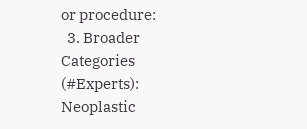or procedure:
  3. Broader Categories (#Experts): Neoplastic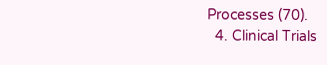Processes (70).
  4. Clinical Trials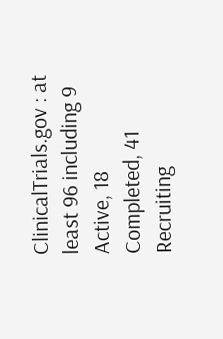ClinicalTrials.gov : at least 96 including 9 Active, 18 Completed, 41 Recruiting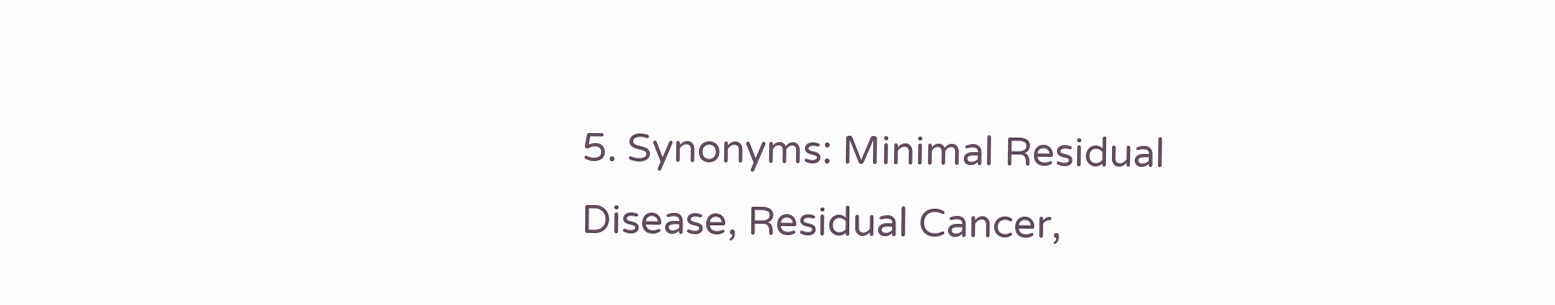5. Synonyms: Minimal Residual Disease, Residual Cancer,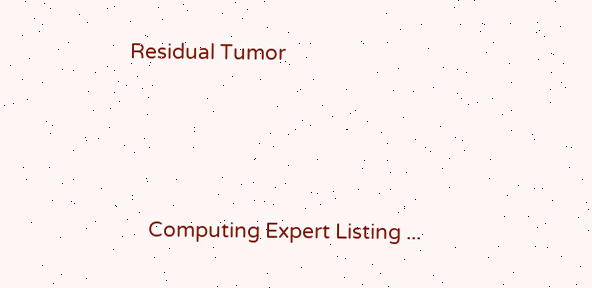Residual Tumor




    Computing Expert Listing ...